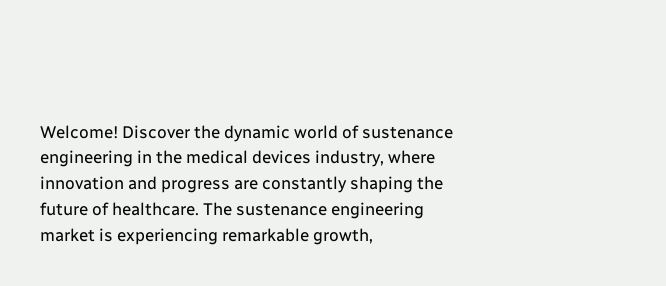Welcome! Discover the dynamic world of sustenance engineering in the medical devices industry, where innovation and progress are constantly shaping the future of healthcare. The sustenance engineering market is experiencing remarkable growth,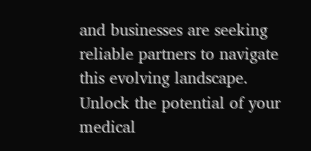and businesses are seeking reliable partners to navigate this evolving landscape. Unlock the potential of your medical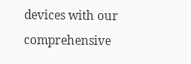devices with our comprehensive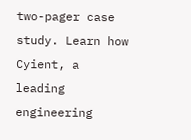two-pager case study. Learn how Cyient, a leading engineering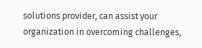solutions provider, can assist your organization in overcoming challenges,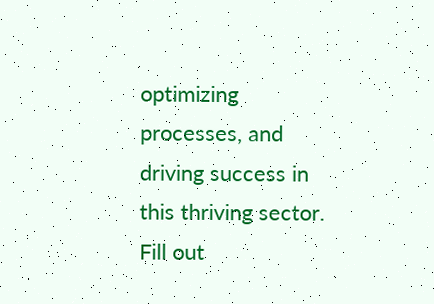optimizing processes, and driving success in this thriving sector. Fill out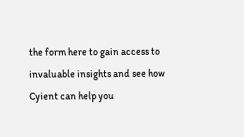the form here to gain access to invaluable insights and see how Cyient can help you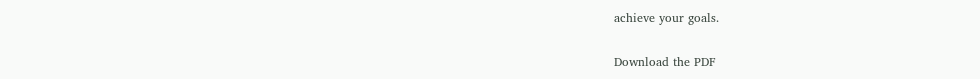achieve your goals.

Download the PDF